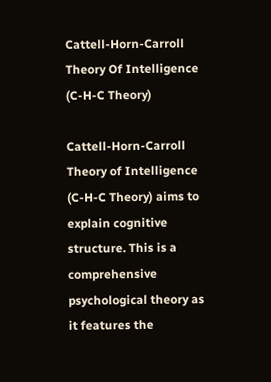Cattell-Horn-Carroll Theory Of Intelligence (C-H-C Theory)

Cattell-Horn-Carroll Theory of Intelligence (C-H-C Theory) aims to explain cognitive structure. This is a comprehensive psychological theory as it features the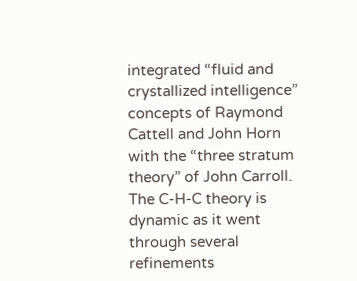integrated “fluid and crystallized intelligence” concepts of Raymond Cattell and John Horn with the “three stratum theory” of John Carroll. The C-H-C theory is dynamic as it went through several refinements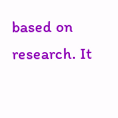based on research. It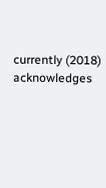currently (2018) acknowledges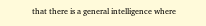that there is a general intelligence where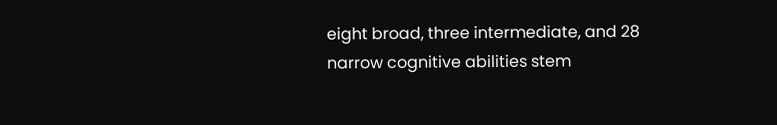eight broad, three intermediate, and 28 narrow cognitive abilities stem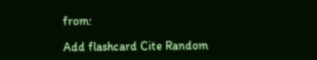from:

Add flashcard Cite Random